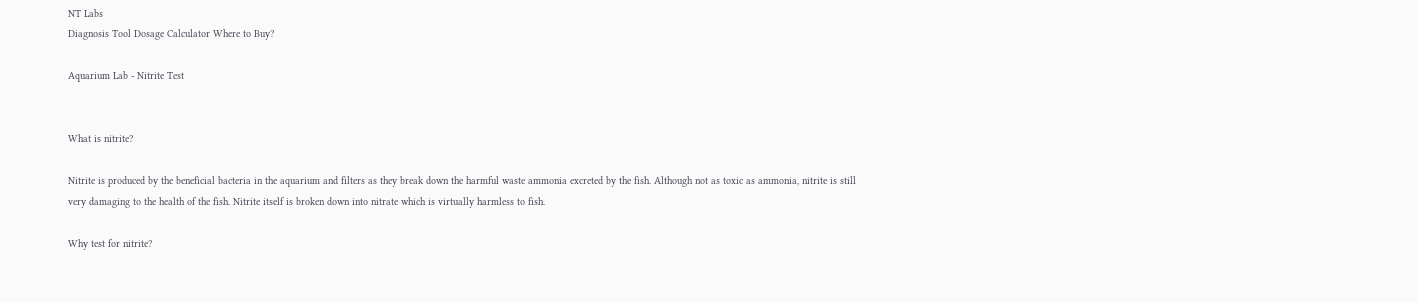NT Labs
Diagnosis Tool Dosage Calculator Where to Buy?

Aquarium Lab - Nitrite Test


What is nitrite?

Nitrite is produced by the beneficial bacteria in the aquarium and filters as they break down the harmful waste ammonia excreted by the fish. Although not as toxic as ammonia, nitrite is still very damaging to the health of the fish. Nitrite itself is broken down into nitrate which is virtually harmless to fish.

Why test for nitrite?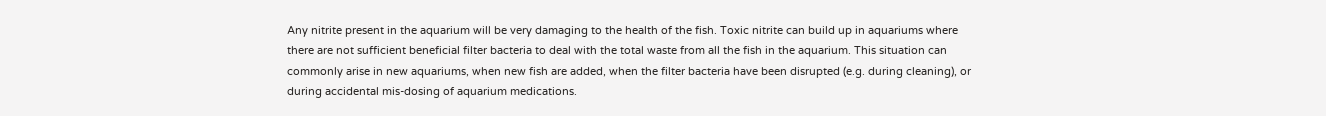Any nitrite present in the aquarium will be very damaging to the health of the fish. Toxic nitrite can build up in aquariums where there are not sufficient beneficial filter bacteria to deal with the total waste from all the fish in the aquarium. This situation can commonly arise in new aquariums, when new fish are added, when the filter bacteria have been disrupted (e.g. during cleaning), or during accidental mis-dosing of aquarium medications.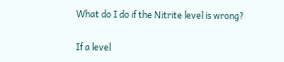What do I do if the Nitrite level is wrong?

If a level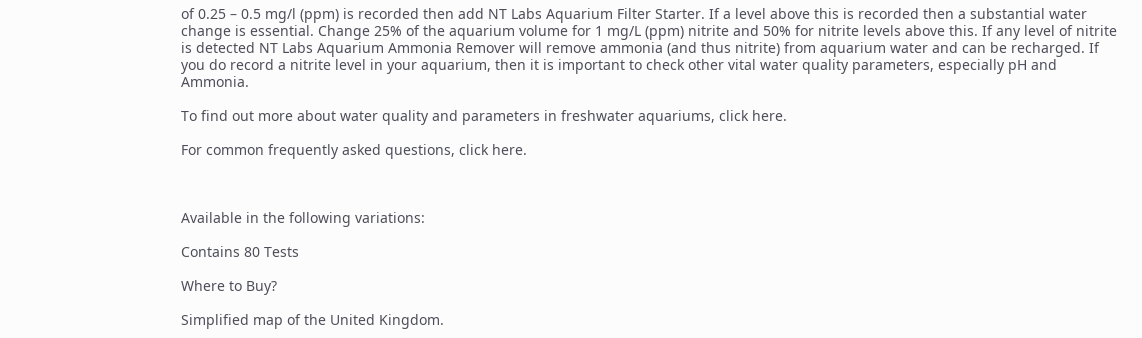of 0.25 – 0.5 mg/l (ppm) is recorded then add NT Labs Aquarium Filter Starter. If a level above this is recorded then a substantial water change is essential. Change 25% of the aquarium volume for 1 mg/L (ppm) nitrite and 50% for nitrite levels above this. If any level of nitrite is detected NT Labs Aquarium Ammonia Remover will remove ammonia (and thus nitrite) from aquarium water and can be recharged. If you do record a nitrite level in your aquarium, then it is important to check other vital water quality parameters, especially pH and Ammonia.

To find out more about water quality and parameters in freshwater aquariums, click here.

For common frequently asked questions, click here.



Available in the following variations:

Contains 80 Tests

Where to Buy?

Simplified map of the United Kingdom.